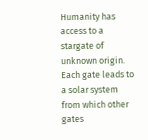Humanity has access to a stargate of unknown origin. Each gate leads to a solar system from which other gates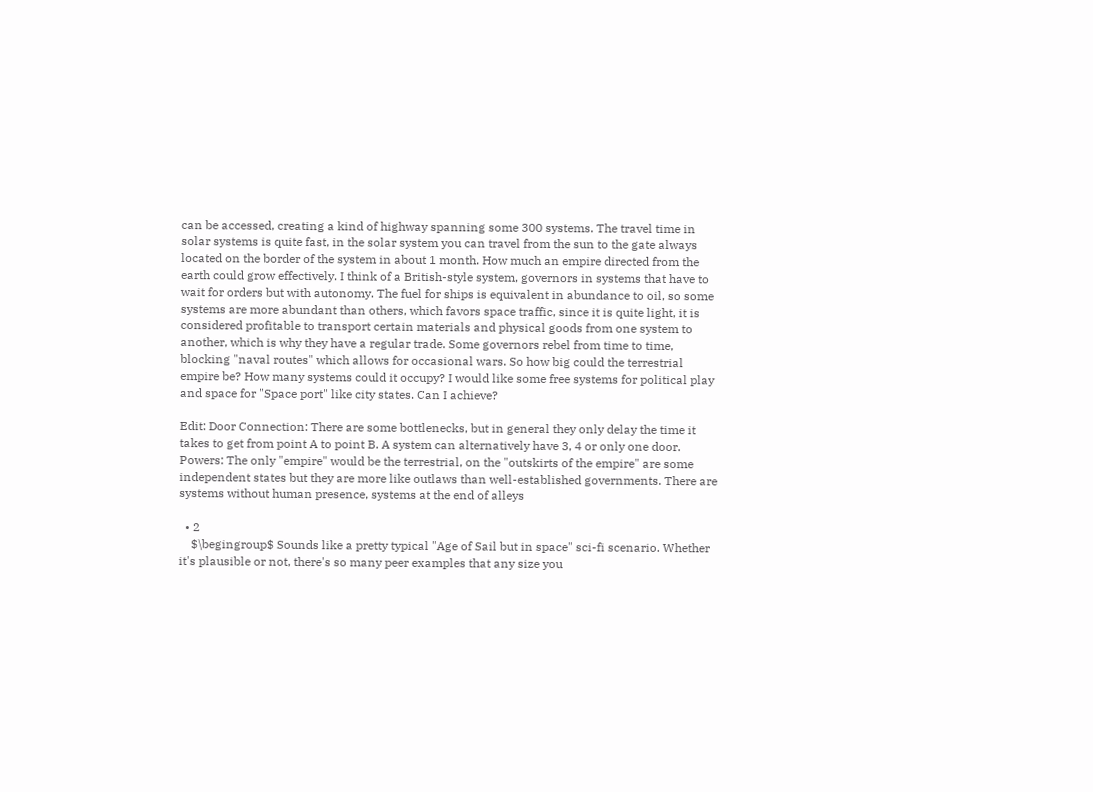can be accessed, creating a kind of highway spanning some 300 systems. The travel time in solar systems is quite fast, in the solar system you can travel from the sun to the gate always located on the border of the system in about 1 month. How much an empire directed from the earth could grow effectively. I think of a British-style system, governors in systems that have to wait for orders but with autonomy. The fuel for ships is equivalent in abundance to oil, so some systems are more abundant than others, which favors space traffic, since it is quite light, it is considered profitable to transport certain materials and physical goods from one system to another, which is why they have a regular trade. Some governors rebel from time to time, blocking "naval routes" which allows for occasional wars. So how big could the terrestrial empire be? How many systems could it occupy? I would like some free systems for political play and space for "Space port" like city states. Can I achieve?

Edit: Door Connection: There are some bottlenecks, but in general they only delay the time it takes to get from point A to point B. A system can alternatively have 3, 4 or only one door. Powers: The only "empire" would be the terrestrial, on the "outskirts of the empire" are some independent states but they are more like outlaws than well-established governments. There are systems without human presence, systems at the end of alleys

  • 2
    $\begingroup$ Sounds like a pretty typical "Age of Sail but in space" sci-fi scenario. Whether it's plausible or not, there's so many peer examples that any size you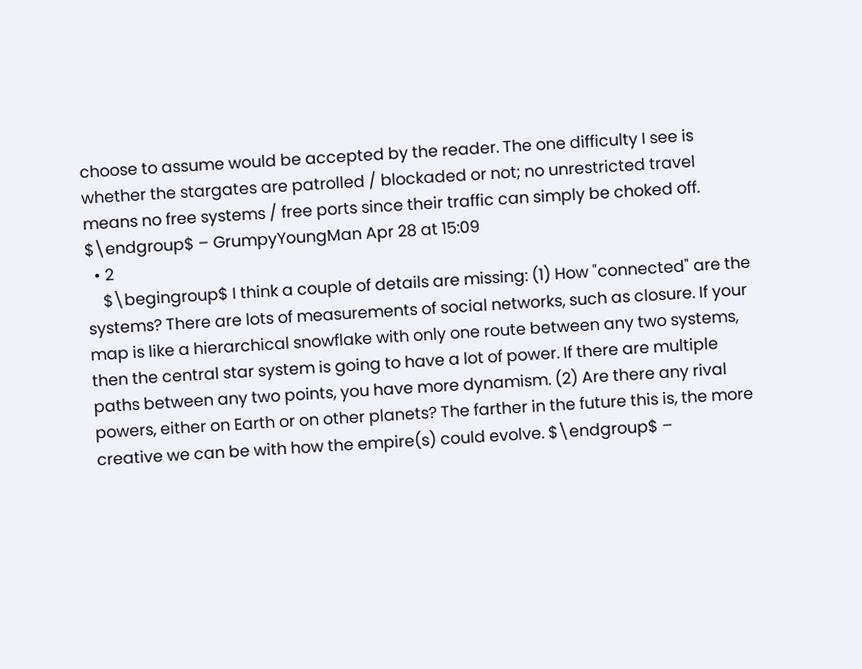choose to assume would be accepted by the reader. The one difficulty I see is whether the stargates are patrolled / blockaded or not; no unrestricted travel means no free systems / free ports since their traffic can simply be choked off. $\endgroup$ – GrumpyYoungMan Apr 28 at 15:09
  • 2
    $\begingroup$ I think a couple of details are missing: (1) How "connected" are the systems? There are lots of measurements of social networks, such as closure. If your map is like a hierarchical snowflake with only one route between any two systems, then the central star system is going to have a lot of power. If there are multiple paths between any two points, you have more dynamism. (2) Are there any rival powers, either on Earth or on other planets? The farther in the future this is, the more creative we can be with how the empire(s) could evolve. $\endgroup$ –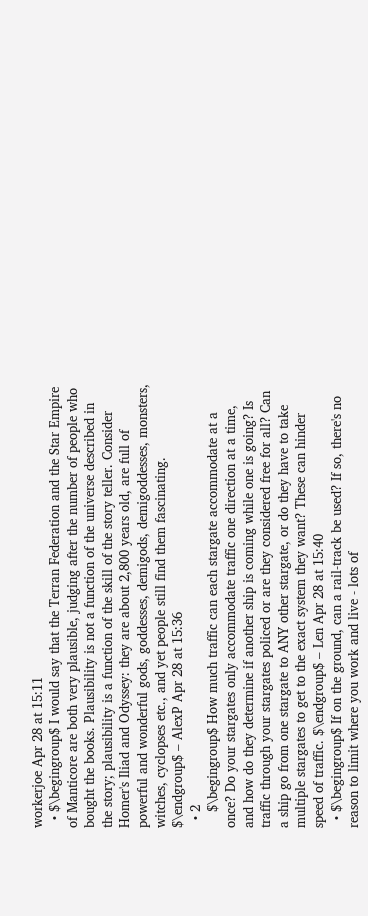workerjoe Apr 28 at 15:11
  • $\begingroup$ I would say that the Terran Federation and the Star Empire of Manticore are both very plausible, judging after the number of people who bought the books. Plausibility is not a function of the universe described in the story; plausibility is a function of the skill of the story teller. Consider Homer's Iliad and Odyssey: they are about 2,800 years old, are full of powerful and wonderful gods, goddesses, demigods, demigoddesses, monsters, witches, cyclopses etc., and yet people still find them fascinating. $\endgroup$ – AlexP Apr 28 at 15:36
  • 2
    $\begingroup$ How much traffic can each stargate accommodate at a once? Do your stargates only accommodate traffic one direction at a time, and how do they determine if another ship is coming while one is going? Is traffic through your stargates policed or are they considered free for all? Can a ship go from one stargate to ANY other stargate, or do they have to take multiple stargates to get to the exact system they want? These can hinder speed of traffic. $\endgroup$ – Len Apr 28 at 15:40
  • $\begingroup$ If on the ground, can a rail-track be used? If so, there's no reason to limit where you work and live - lots of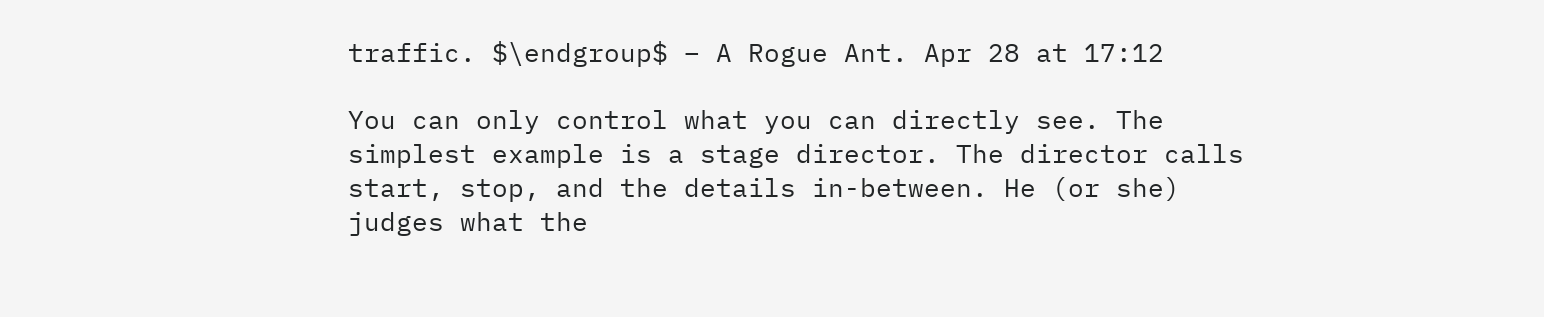traffic. $\endgroup$ – A Rogue Ant. Apr 28 at 17:12

You can only control what you can directly see. The simplest example is a stage director. The director calls start, stop, and the details in-between. He (or she) judges what the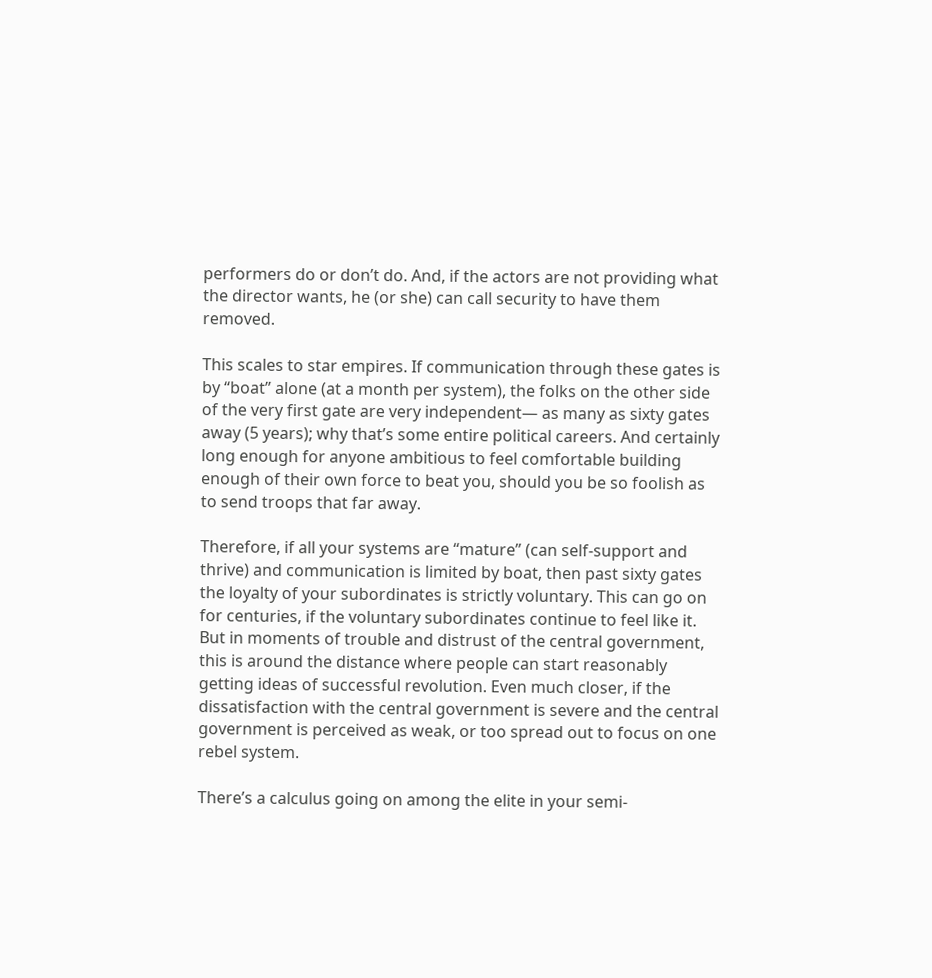performers do or don’t do. And, if the actors are not providing what the director wants, he (or she) can call security to have them removed.

This scales to star empires. If communication through these gates is by “boat” alone (at a month per system), the folks on the other side of the very first gate are very independent— as many as sixty gates away (5 years); why that’s some entire political careers. And certainly long enough for anyone ambitious to feel comfortable building enough of their own force to beat you, should you be so foolish as to send troops that far away.

Therefore, if all your systems are “mature” (can self-support and thrive) and communication is limited by boat, then past sixty gates the loyalty of your subordinates is strictly voluntary. This can go on for centuries, if the voluntary subordinates continue to feel like it. But in moments of trouble and distrust of the central government, this is around the distance where people can start reasonably getting ideas of successful revolution. Even much closer, if the dissatisfaction with the central government is severe and the central government is perceived as weak, or too spread out to focus on one rebel system.

There’s a calculus going on among the elite in your semi-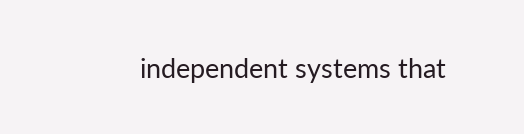independent systems that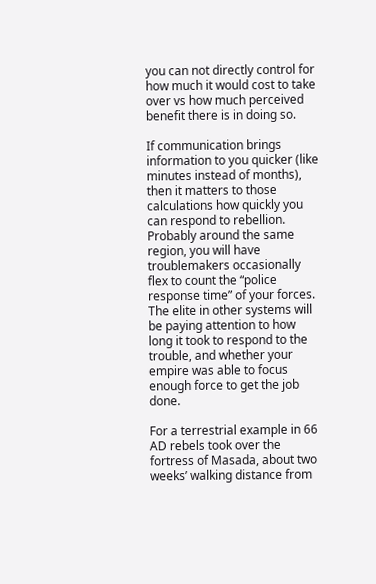you can not directly control for how much it would cost to take over vs how much perceived benefit there is in doing so.

If communication brings information to you quicker (like minutes instead of months), then it matters to those calculations how quickly you can respond to rebellion. Probably around the same region, you will have troublemakers occasionally flex to count the “police response time” of your forces. The elite in other systems will be paying attention to how long it took to respond to the trouble, and whether your empire was able to focus enough force to get the job done.

For a terrestrial example in 66 AD rebels took over the fortress of Masada, about two weeks’ walking distance from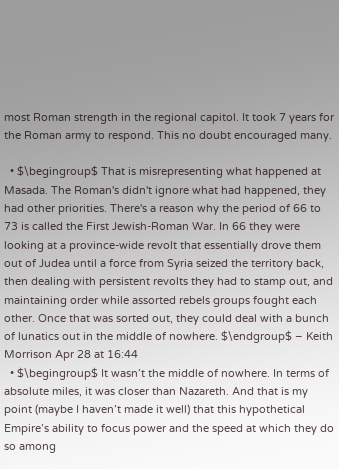most Roman strength in the regional capitol. It took 7 years for the Roman army to respond. This no doubt encouraged many.

  • $\begingroup$ That is misrepresenting what happened at Masada. The Roman's didn't ignore what had happened, they had other priorities. There's a reason why the period of 66 to 73 is called the First Jewish-Roman War. In 66 they were looking at a province-wide revolt that essentially drove them out of Judea until a force from Syria seized the territory back, then dealing with persistent revolts they had to stamp out, and maintaining order while assorted rebels groups fought each other. Once that was sorted out, they could deal with a bunch of lunatics out in the middle of nowhere. $\endgroup$ – Keith Morrison Apr 28 at 16:44
  • $\begingroup$ It wasn’t the middle of nowhere. In terms of absolute miles, it was closer than Nazareth. And that is my point (maybe I haven’t made it well) that this hypothetical Empire’s ability to focus power and the speed at which they do so among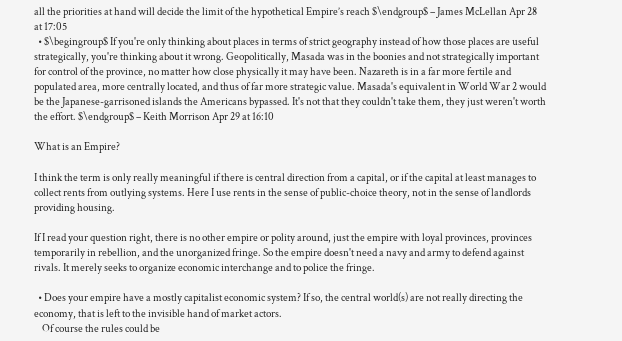all the priorities at hand will decide the limit of the hypothetical Empire’s reach $\endgroup$ – James McLellan Apr 28 at 17:05
  • $\begingroup$ If you're only thinking about places in terms of strict geography instead of how those places are useful strategically, you're thinking about it wrong. Geopolitically, Masada was in the boonies and not strategically important for control of the province, no matter how close physically it may have been. Nazareth is in a far more fertile and populated area, more centrally located, and thus of far more strategic value. Masada's equivalent in World War 2 would be the Japanese-garrisoned islands the Americans bypassed. It's not that they couldn't take them, they just weren't worth the effort. $\endgroup$ – Keith Morrison Apr 29 at 16:10

What is an Empire?

I think the term is only really meaningful if there is central direction from a capital, or if the capital at least manages to collect rents from outlying systems. Here I use rents in the sense of public-choice theory, not in the sense of landlords providing housing.

If I read your question right, there is no other empire or polity around, just the empire with loyal provinces, provinces temporarily in rebellion, and the unorganized fringe. So the empire doesn't need a navy and army to defend against rivals. It merely seeks to organize economic interchange and to police the fringe.

  • Does your empire have a mostly capitalist economic system? If so, the central world(s) are not really directing the economy, that is left to the invisible hand of market actors.
    Of course the rules could be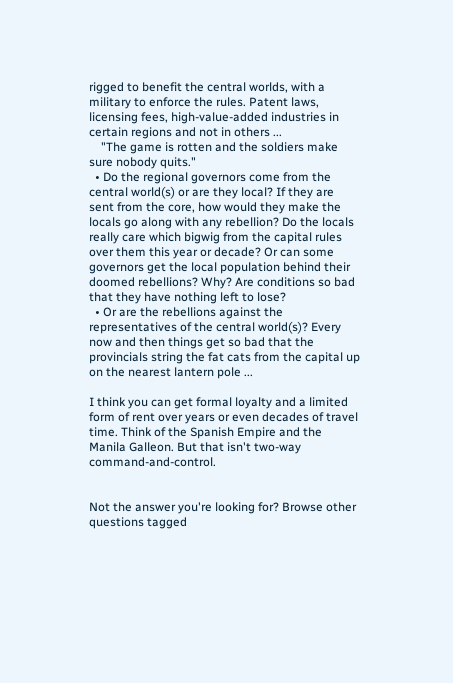rigged to benefit the central worlds, with a military to enforce the rules. Patent laws, licensing fees, high-value-added industries in certain regions and not in others ...
    "The game is rotten and the soldiers make sure nobody quits."
  • Do the regional governors come from the central world(s) or are they local? If they are sent from the core, how would they make the locals go along with any rebellion? Do the locals really care which bigwig from the capital rules over them this year or decade? Or can some governors get the local population behind their doomed rebellions? Why? Are conditions so bad that they have nothing left to lose?
  • Or are the rebellions against the representatives of the central world(s)? Every now and then things get so bad that the provincials string the fat cats from the capital up on the nearest lantern pole ...

I think you can get formal loyalty and a limited form of rent over years or even decades of travel time. Think of the Spanish Empire and the Manila Galleon. But that isn't two-way command-and-control.


Not the answer you're looking for? Browse other questions tagged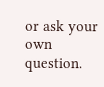or ask your own question.